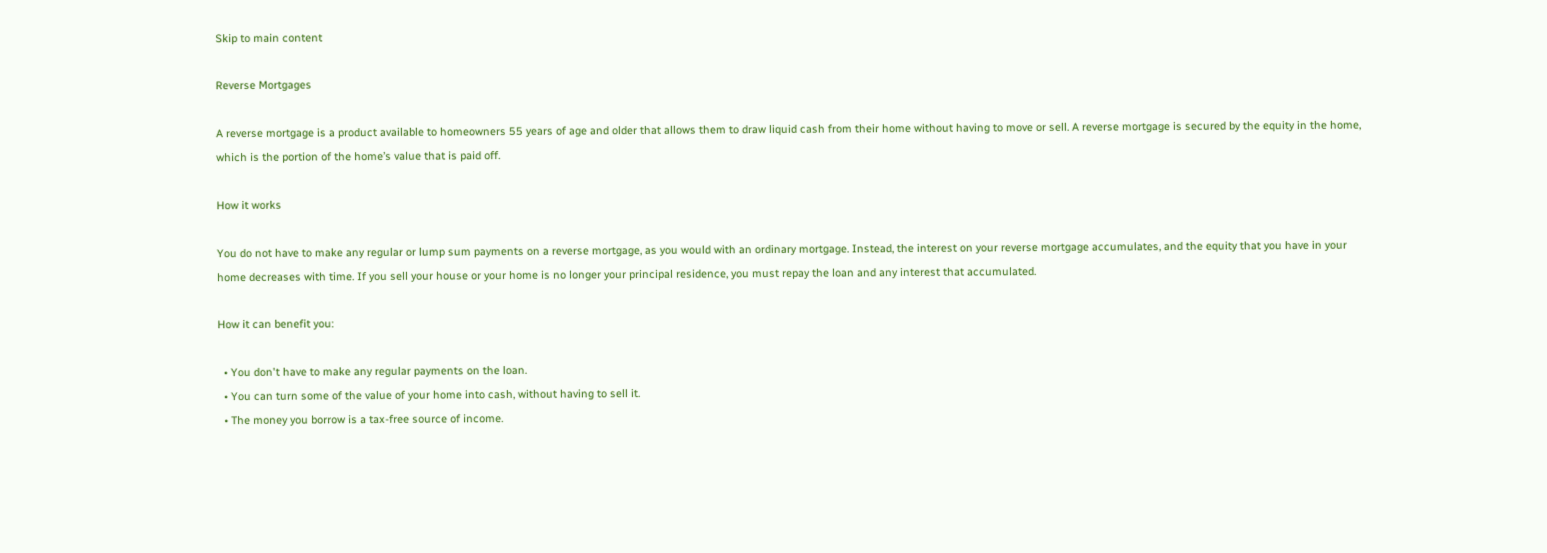Skip to main content

Reverse Mortgages

A reverse mortgage is a product available to homeowners 55 years of age and older that allows them to draw liquid cash from their home without having to move or sell. A reverse mortgage is secured by the equity in the home, which is the portion of the home’s value that is paid off.

How it works

You do not have to make any regular or lump sum payments on a reverse mortgage, as you would with an ordinary mortgage. Instead, the interest on your reverse mortgage accumulates, and the equity that you have in your home decreases with time. If you sell your house or your home is no longer your principal residence, you must repay the loan and any interest that accumulated.

How it can benefit you:

  • You don't have to make any regular payments on the loan.
  • You can turn some of the value of your home into cash, without having to sell it.
  • The money you borrow is a tax-free source of income.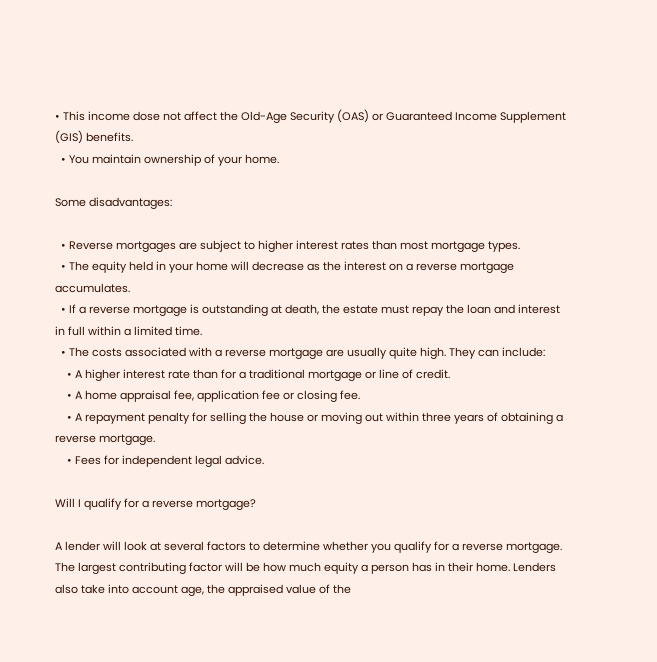• This income dose not affect the Old-Age Security (OAS) or Guaranteed Income Supplement (GIS) benefits.
  • You maintain ownership of your home.

Some disadvantages:

  • Reverse mortgages are subject to higher interest rates than most mortgage types.
  • The equity held in your home will decrease as the interest on a reverse mortgage accumulates.
  • If a reverse mortgage is outstanding at death, the estate must repay the loan and interest in full within a limited time.
  • The costs associated with a reverse mortgage are usually quite high. They can include:
    • A higher interest rate than for a traditional mortgage or line of credit.
    • A home appraisal fee, application fee or closing fee.
    • A repayment penalty for selling the house or moving out within three years of obtaining a reverse mortgage.
    • Fees for independent legal advice.

Will I qualify for a reverse mortgage?

A lender will look at several factors to determine whether you qualify for a reverse mortgage. The largest contributing factor will be how much equity a person has in their home. Lenders also take into account age, the appraised value of the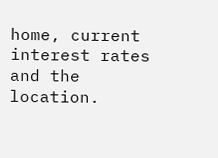home, current interest rates and the location.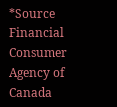*Source Financial Consumer Agency of Canada